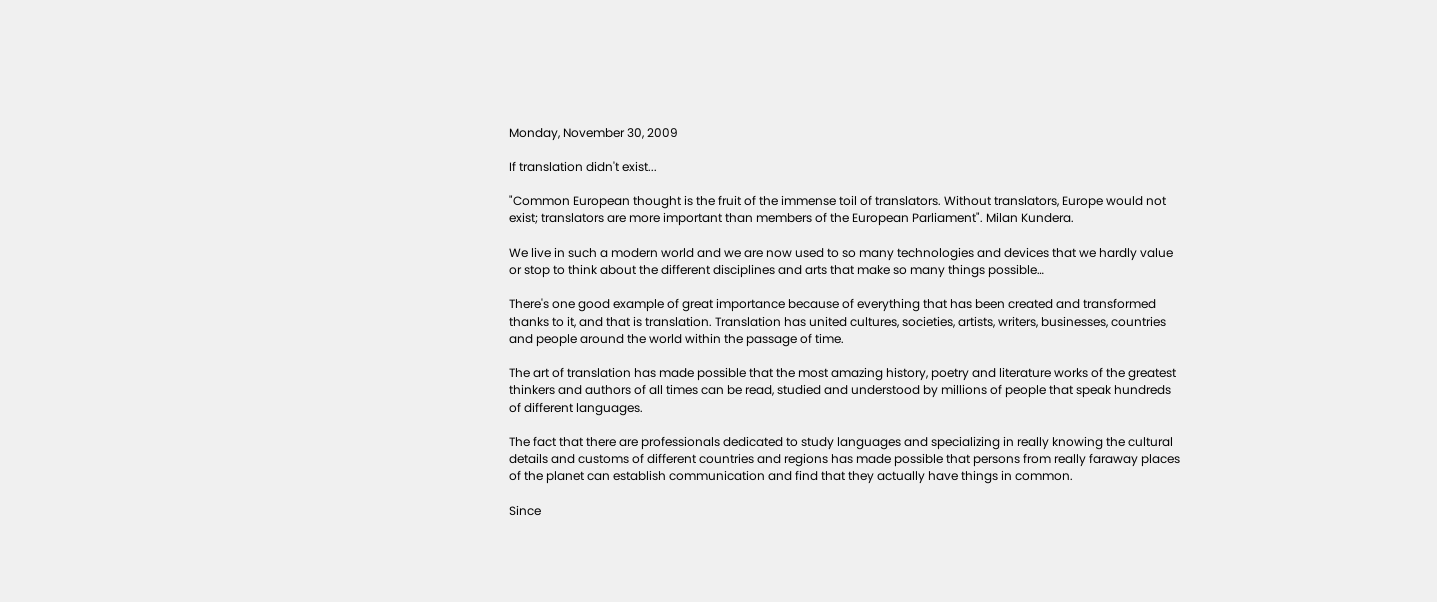Monday, November 30, 2009

If translation didn't exist...

"Common European thought is the fruit of the immense toil of translators. Without translators, Europe would not exist; translators are more important than members of the European Parliament". Milan Kundera.

We live in such a modern world and we are now used to so many technologies and devices that we hardly value or stop to think about the different disciplines and arts that make so many things possible…

There's one good example of great importance because of everything that has been created and transformed thanks to it, and that is translation. Translation has united cultures, societies, artists, writers, businesses, countries and people around the world within the passage of time.

The art of translation has made possible that the most amazing history, poetry and literature works of the greatest thinkers and authors of all times can be read, studied and understood by millions of people that speak hundreds of different languages.

The fact that there are professionals dedicated to study languages and specializing in really knowing the cultural details and customs of different countries and regions has made possible that persons from really faraway places of the planet can establish communication and find that they actually have things in common.

Since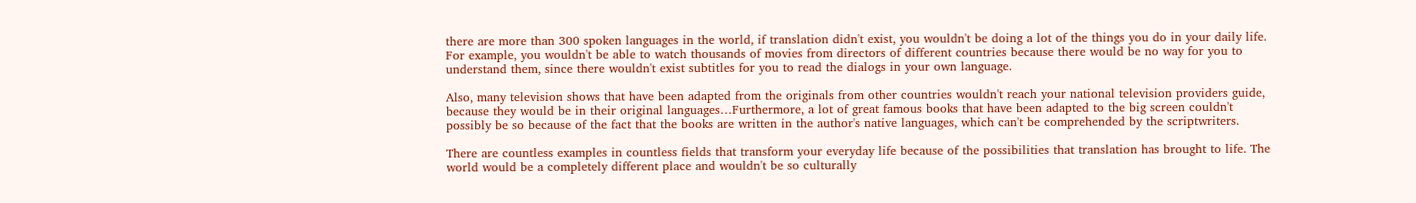there are more than 300 spoken languages in the world, if translation didn't exist, you wouldn't be doing a lot of the things you do in your daily life. For example, you wouldn't be able to watch thousands of movies from directors of different countries because there would be no way for you to understand them, since there wouldn't exist subtitles for you to read the dialogs in your own language.

Also, many television shows that have been adapted from the originals from other countries wouldn't reach your national television providers guide, because they would be in their original languages…Furthermore, a lot of great famous books that have been adapted to the big screen couldn't possibly be so because of the fact that the books are written in the author's native languages, which can't be comprehended by the scriptwriters.

There are countless examples in countless fields that transform your everyday life because of the possibilities that translation has brought to life. The world would be a completely different place and wouldn't be so culturally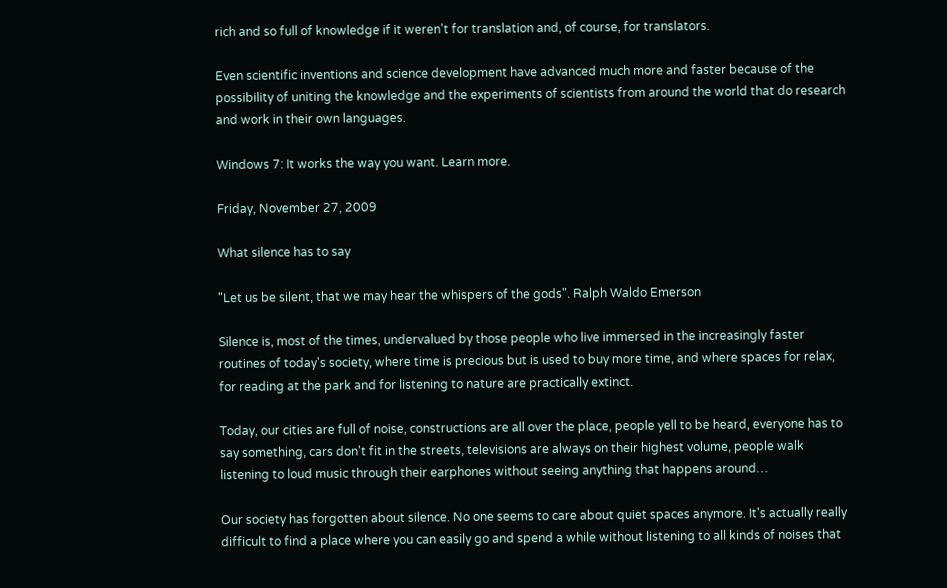rich and so full of knowledge if it weren't for translation and, of course, for translators.

Even scientific inventions and science development have advanced much more and faster because of the possibility of uniting the knowledge and the experiments of scientists from around the world that do research and work in their own languages.

Windows 7: It works the way you want. Learn more.

Friday, November 27, 2009

What silence has to say

"Let us be silent, that we may hear the whispers of the gods". Ralph Waldo Emerson

Silence is, most of the times, undervalued by those people who live immersed in the increasingly faster routines of today's society, where time is precious but is used to buy more time, and where spaces for relax, for reading at the park and for listening to nature are practically extinct.

Today, our cities are full of noise, constructions are all over the place, people yell to be heard, everyone has to say something, cars don't fit in the streets, televisions are always on their highest volume, people walk listening to loud music through their earphones without seeing anything that happens around…

Our society has forgotten about silence. No one seems to care about quiet spaces anymore. It's actually really difficult to find a place where you can easily go and spend a while without listening to all kinds of noises that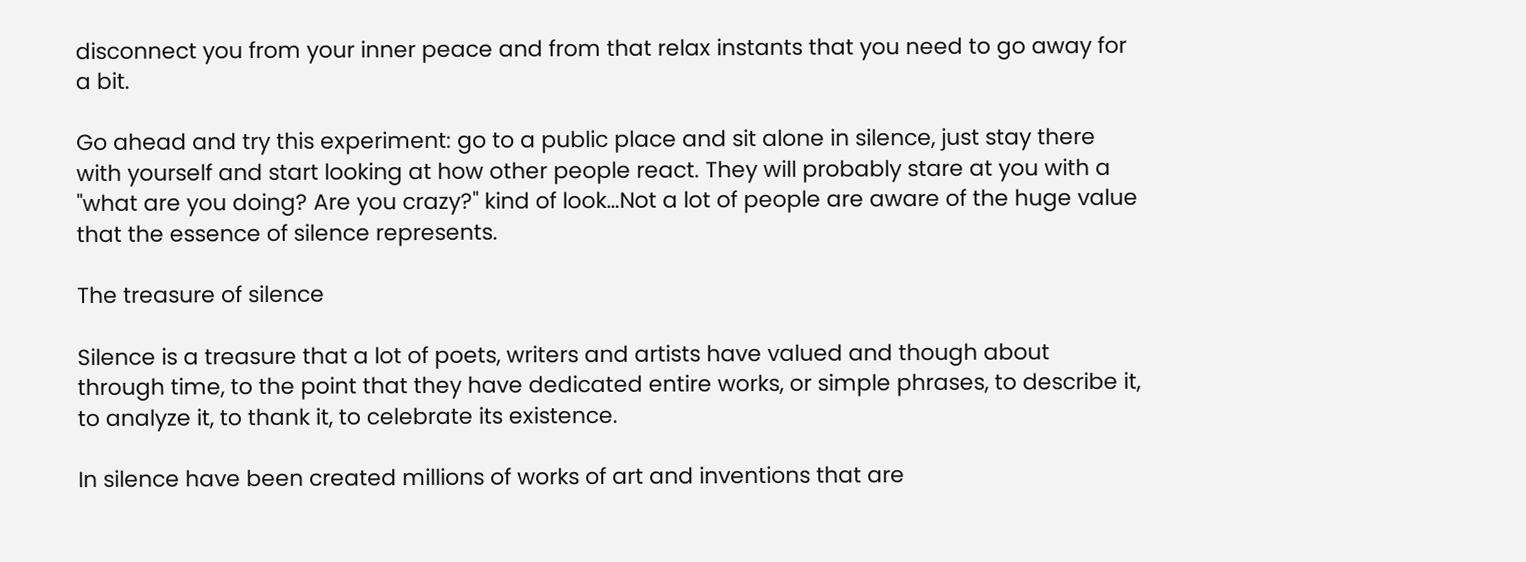disconnect you from your inner peace and from that relax instants that you need to go away for a bit.

Go ahead and try this experiment: go to a public place and sit alone in silence, just stay there with yourself and start looking at how other people react. They will probably stare at you with a "what are you doing? Are you crazy?" kind of look…Not a lot of people are aware of the huge value that the essence of silence represents.

The treasure of silence

Silence is a treasure that a lot of poets, writers and artists have valued and though about through time, to the point that they have dedicated entire works, or simple phrases, to describe it, to analyze it, to thank it, to celebrate its existence.

In silence have been created millions of works of art and inventions that are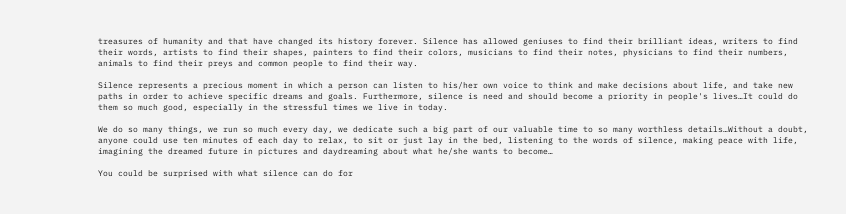treasures of humanity and that have changed its history forever. Silence has allowed geniuses to find their brilliant ideas, writers to find their words, artists to find their shapes, painters to find their colors, musicians to find their notes, physicians to find their numbers, animals to find their preys and common people to find their way.

Silence represents a precious moment in which a person can listen to his/her own voice to think and make decisions about life, and take new paths in order to achieve specific dreams and goals. Furthermore, silence is need and should become a priority in people's lives…It could do them so much good, especially in the stressful times we live in today.

We do so many things, we run so much every day, we dedicate such a big part of our valuable time to so many worthless details…Without a doubt, anyone could use ten minutes of each day to relax, to sit or just lay in the bed, listening to the words of silence, making peace with life, imagining the dreamed future in pictures and daydreaming about what he/she wants to become…

You could be surprised with what silence can do for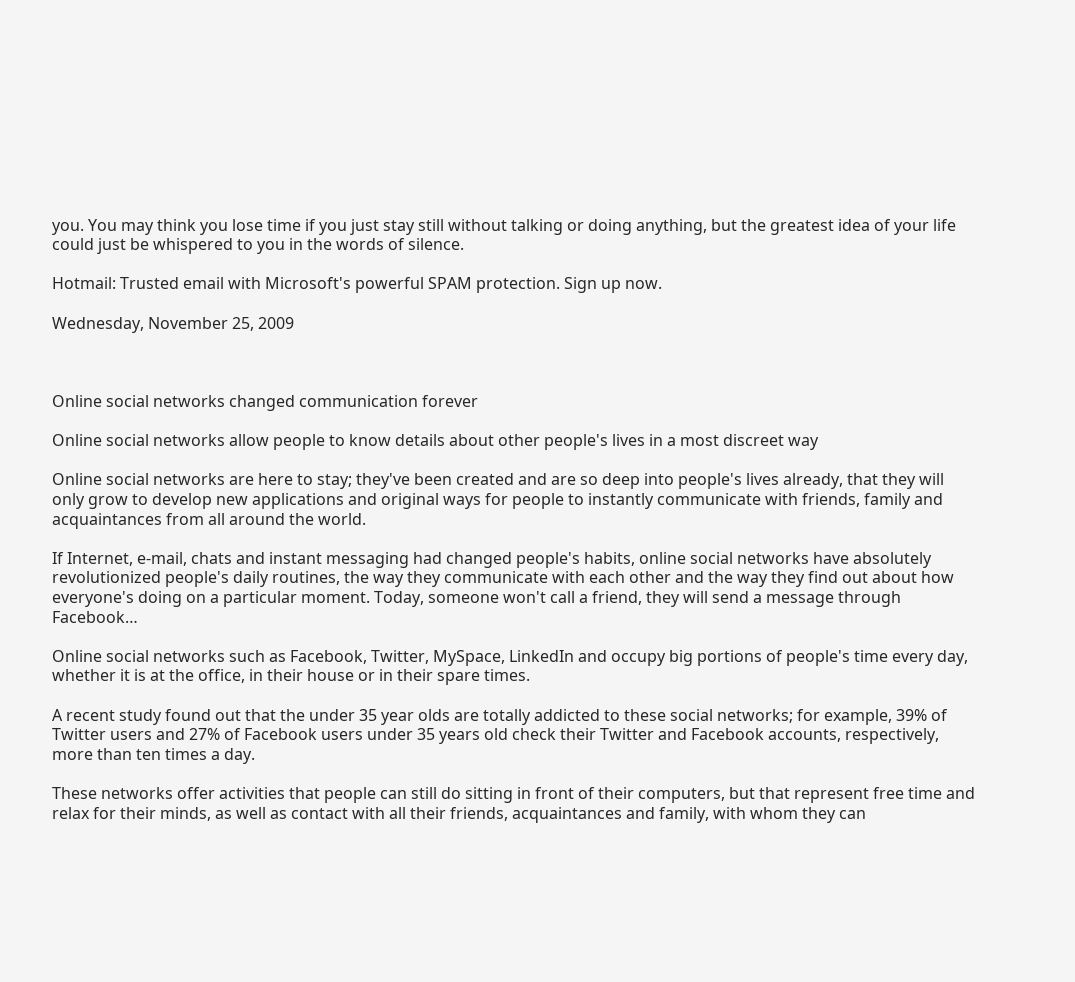you. You may think you lose time if you just stay still without talking or doing anything, but the greatest idea of your life could just be whispered to you in the words of silence.

Hotmail: Trusted email with Microsoft's powerful SPAM protection. Sign up now.

Wednesday, November 25, 2009



Online social networks changed communication forever

Online social networks allow people to know details about other people's lives in a most discreet way

Online social networks are here to stay; they've been created and are so deep into people's lives already, that they will only grow to develop new applications and original ways for people to instantly communicate with friends, family and acquaintances from all around the world.

If Internet, e-mail, chats and instant messaging had changed people's habits, online social networks have absolutely revolutionized people's daily routines, the way they communicate with each other and the way they find out about how everyone's doing on a particular moment. Today, someone won't call a friend, they will send a message through Facebook…

Online social networks such as Facebook, Twitter, MySpace, LinkedIn and occupy big portions of people's time every day, whether it is at the office, in their house or in their spare times.

A recent study found out that the under 35 year olds are totally addicted to these social networks; for example, 39% of Twitter users and 27% of Facebook users under 35 years old check their Twitter and Facebook accounts, respectively, more than ten times a day.

These networks offer activities that people can still do sitting in front of their computers, but that represent free time and relax for their minds, as well as contact with all their friends, acquaintances and family, with whom they can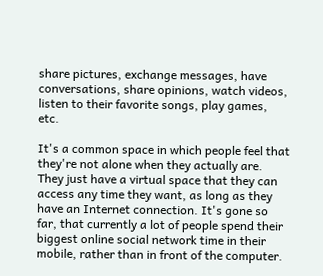share pictures, exchange messages, have conversations, share opinions, watch videos, listen to their favorite songs, play games, etc.

It's a common space in which people feel that they're not alone when they actually are. They just have a virtual space that they can access any time they want, as long as they have an Internet connection. It's gone so far, that currently a lot of people spend their biggest online social network time in their mobile, rather than in front of the computer.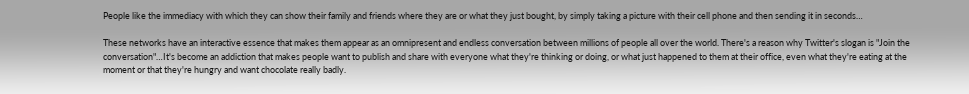People like the immediacy with which they can show their family and friends where they are or what they just bought, by simply taking a picture with their cell phone and then sending it in seconds…

These networks have an interactive essence that makes them appear as an omnipresent and endless conversation between millions of people all over the world. There's a reason why Twitter's slogan is "Join the conversation"…It's become an addiction that makes people want to publish and share with everyone what they're thinking or doing, or what just happened to them at their office, even what they're eating at the moment or that they're hungry and want chocolate really badly.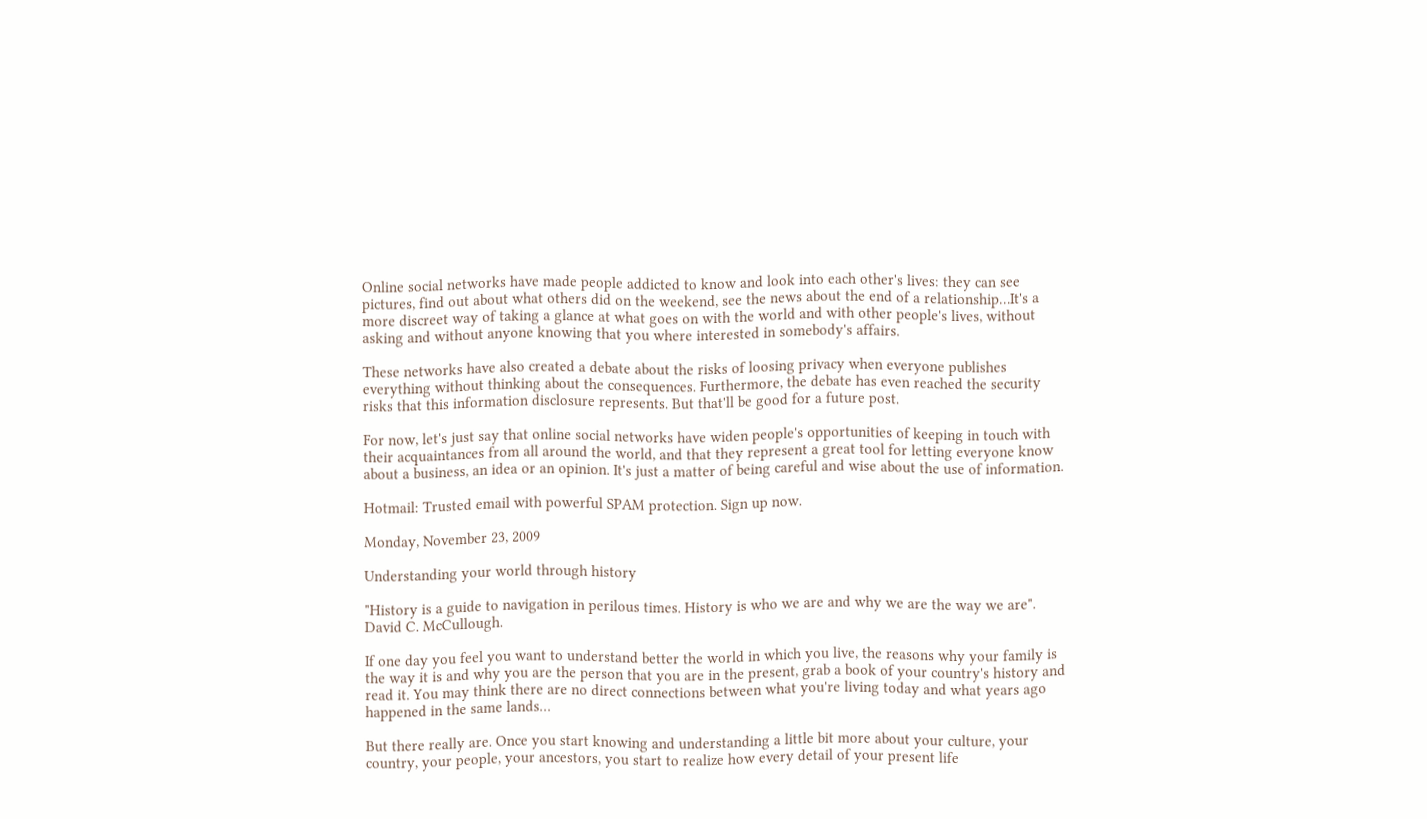Online social networks have made people addicted to know and look into each other's lives: they can see pictures, find out about what others did on the weekend, see the news about the end of a relationship…It's a more discreet way of taking a glance at what goes on with the world and with other people's lives, without asking and without anyone knowing that you where interested in somebody's affairs.

These networks have also created a debate about the risks of loosing privacy when everyone publishes everything without thinking about the consequences. Furthermore, the debate has even reached the security risks that this information disclosure represents. But that'll be good for a future post.

For now, let's just say that online social networks have widen people's opportunities of keeping in touch with their acquaintances from all around the world, and that they represent a great tool for letting everyone know about a business, an idea or an opinion. It's just a matter of being careful and wise about the use of information.

Hotmail: Trusted email with powerful SPAM protection. Sign up now.

Monday, November 23, 2009

Understanding your world through history

"History is a guide to navigation in perilous times. History is who we are and why we are the way we are". David C. McCullough.

If one day you feel you want to understand better the world in which you live, the reasons why your family is the way it is and why you are the person that you are in the present, grab a book of your country's history and read it. You may think there are no direct connections between what you're living today and what years ago happened in the same lands…

But there really are. Once you start knowing and understanding a little bit more about your culture, your country, your people, your ancestors, you start to realize how every detail of your present life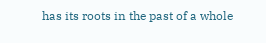has its roots in the past of a whole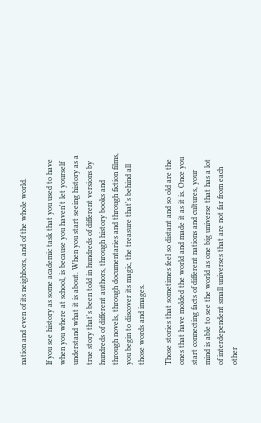nation and even of its neighbors, and of the whole world.

If you see history as some academic task that you used to have when you where at school, is because you haven't let yourself understand what it is about. When you start seeing history as a true story that's been told in hundreds of different versions by hundreds of different authors, through history books and through novels, through documentaries and through fiction films, you begin to discover its magic, the treasure that's behind all those words and images.

Those stories that sometimes feel so distant and so old are the ones that have molded the world and made it as it is. Once you start connecting facts of different nations and cultures, your mind is able to see the world as one big universe that has a lot of interdependent small universes that are not far from each other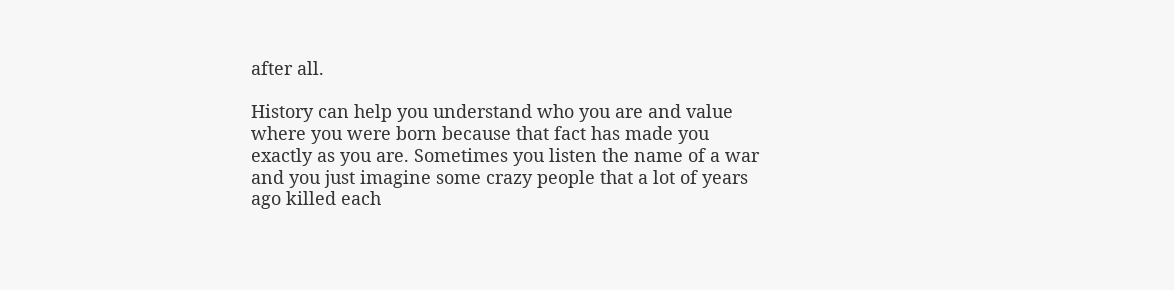after all.

History can help you understand who you are and value where you were born because that fact has made you exactly as you are. Sometimes you listen the name of a war and you just imagine some crazy people that a lot of years ago killed each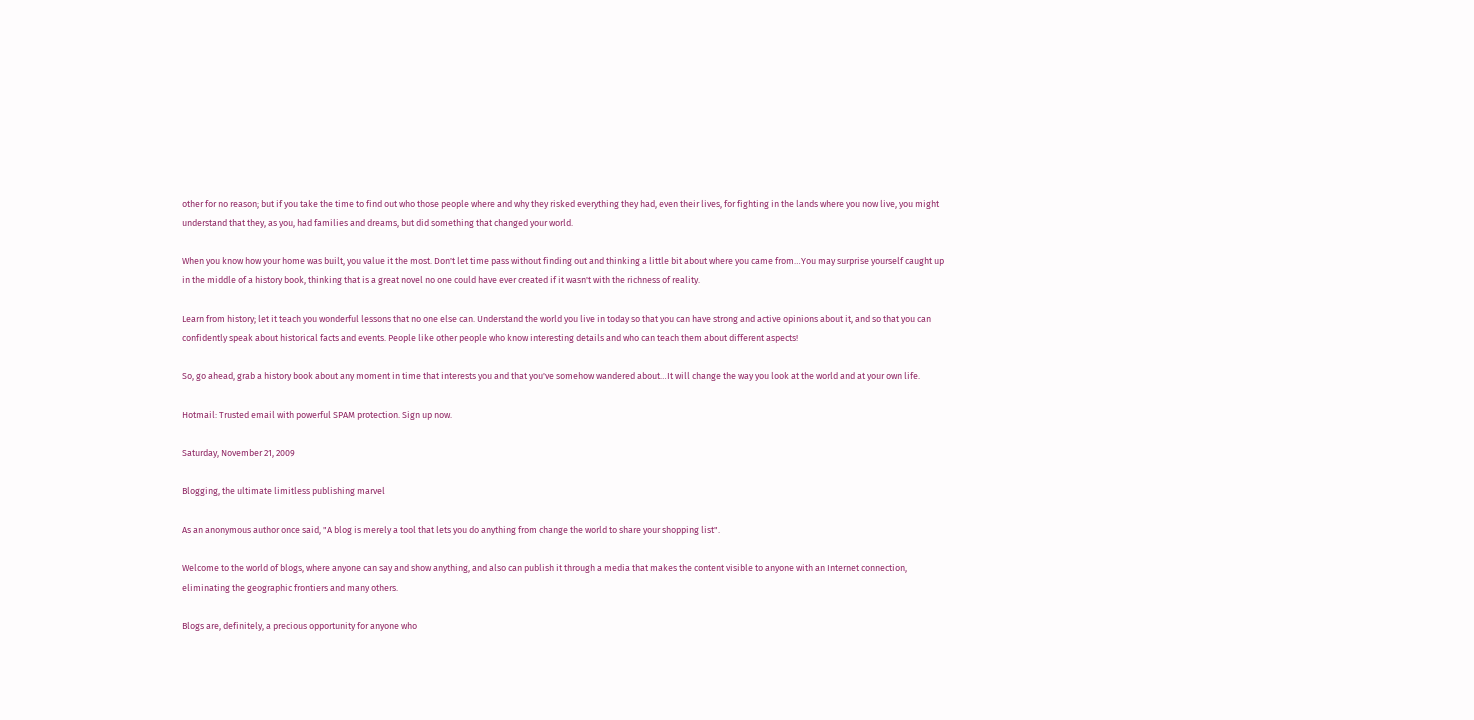other for no reason; but if you take the time to find out who those people where and why they risked everything they had, even their lives, for fighting in the lands where you now live, you might understand that they, as you, had families and dreams, but did something that changed your world.

When you know how your home was built, you value it the most. Don't let time pass without finding out and thinking a little bit about where you came from…You may surprise yourself caught up in the middle of a history book, thinking that is a great novel no one could have ever created if it wasn't with the richness of reality.

Learn from history; let it teach you wonderful lessons that no one else can. Understand the world you live in today so that you can have strong and active opinions about it, and so that you can confidently speak about historical facts and events. People like other people who know interesting details and who can teach them about different aspects!

So, go ahead, grab a history book about any moment in time that interests you and that you've somehow wandered about…It will change the way you look at the world and at your own life.

Hotmail: Trusted email with powerful SPAM protection. Sign up now.

Saturday, November 21, 2009

Blogging, the ultimate limitless publishing marvel

As an anonymous author once said, "A blog is merely a tool that lets you do anything from change the world to share your shopping list".

Welcome to the world of blogs, where anyone can say and show anything, and also can publish it through a media that makes the content visible to anyone with an Internet connection, eliminating the geographic frontiers and many others.

Blogs are, definitely, a precious opportunity for anyone who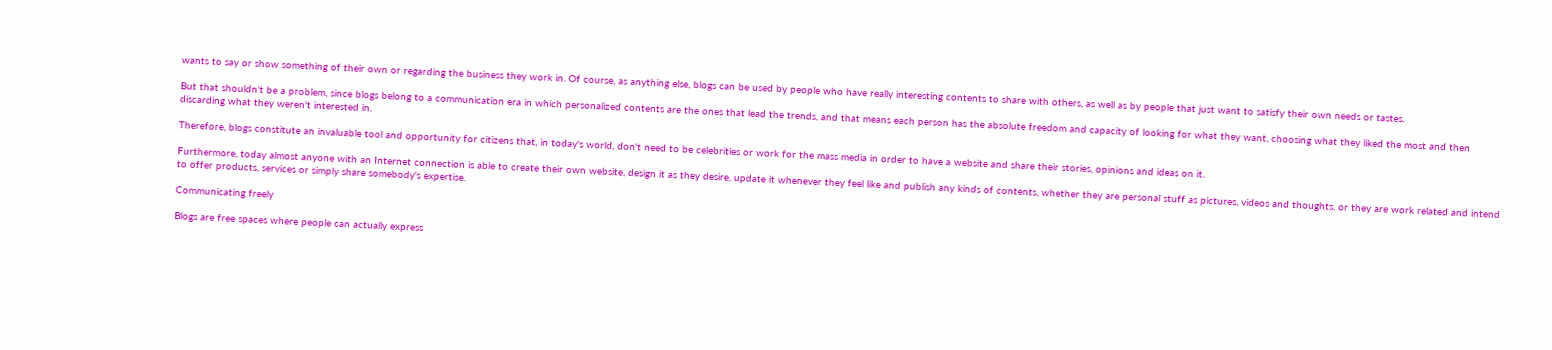wants to say or show something of their own or regarding the business they work in. Of course, as anything else, blogs can be used by people who have really interesting contents to share with others, as well as by people that just want to satisfy their own needs or tastes.

But that shouldn't be a problem, since blogs belong to a communication era in which personalized contents are the ones that lead the trends, and that means each person has the absolute freedom and capacity of looking for what they want, choosing what they liked the most and then discarding what they weren't interested in.

Therefore, blogs constitute an invaluable tool and opportunity for citizens that, in today's world, don't need to be celebrities or work for the mass media in order to have a website and share their stories, opinions and ideas on it.

Furthermore, today almost anyone with an Internet connection is able to create their own website, design it as they desire, update it whenever they feel like and publish any kinds of contents, whether they are personal stuff as pictures, videos and thoughts, or they are work related and intend to offer products, services or simply share somebody's expertise.

Communicating freely

Blogs are free spaces where people can actually express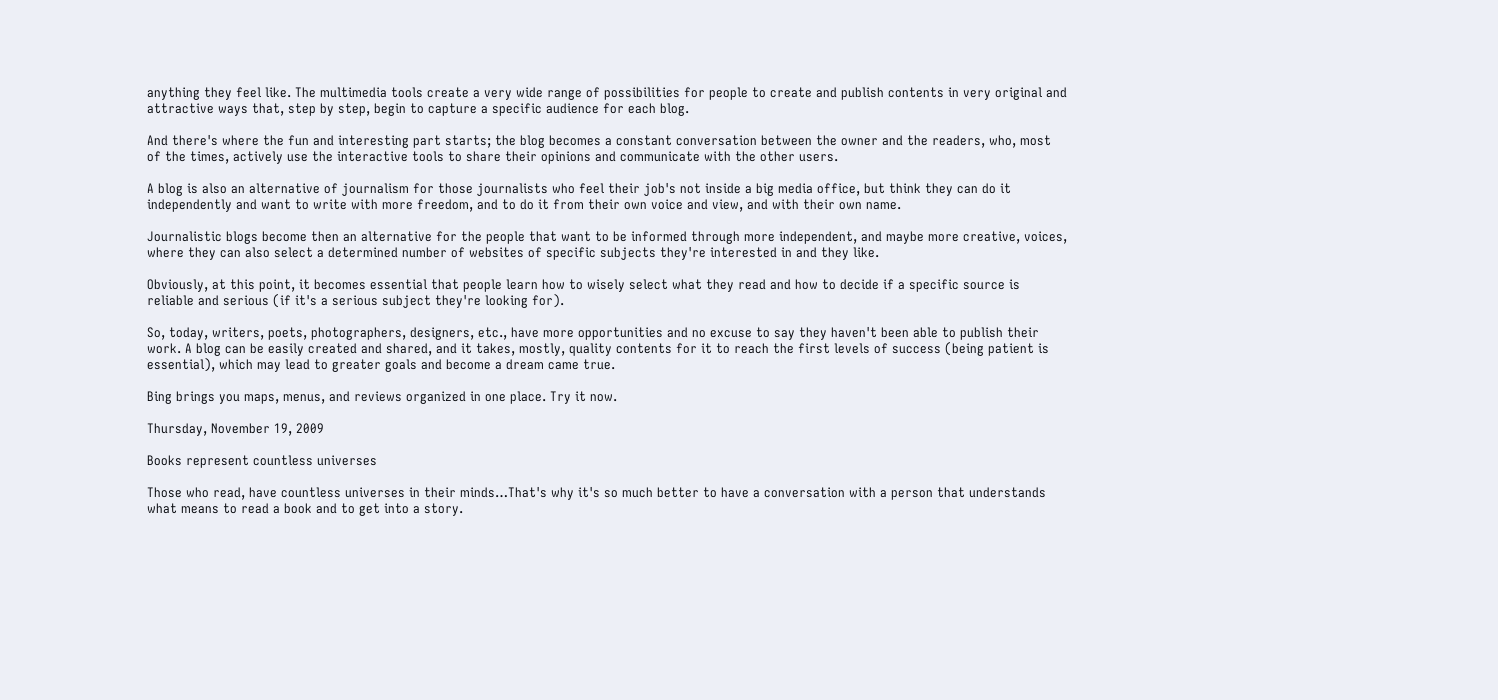anything they feel like. The multimedia tools create a very wide range of possibilities for people to create and publish contents in very original and attractive ways that, step by step, begin to capture a specific audience for each blog.

And there's where the fun and interesting part starts; the blog becomes a constant conversation between the owner and the readers, who, most of the times, actively use the interactive tools to share their opinions and communicate with the other users.

A blog is also an alternative of journalism for those journalists who feel their job's not inside a big media office, but think they can do it independently and want to write with more freedom, and to do it from their own voice and view, and with their own name.

Journalistic blogs become then an alternative for the people that want to be informed through more independent, and maybe more creative, voices, where they can also select a determined number of websites of specific subjects they're interested in and they like.

Obviously, at this point, it becomes essential that people learn how to wisely select what they read and how to decide if a specific source is reliable and serious (if it's a serious subject they're looking for).

So, today, writers, poets, photographers, designers, etc., have more opportunities and no excuse to say they haven't been able to publish their work. A blog can be easily created and shared, and it takes, mostly, quality contents for it to reach the first levels of success (being patient is essential), which may lead to greater goals and become a dream came true.

Bing brings you maps, menus, and reviews organized in one place. Try it now.

Thursday, November 19, 2009

Books represent countless universes

Those who read, have countless universes in their minds…That's why it's so much better to have a conversation with a person that understands what means to read a book and to get into a story.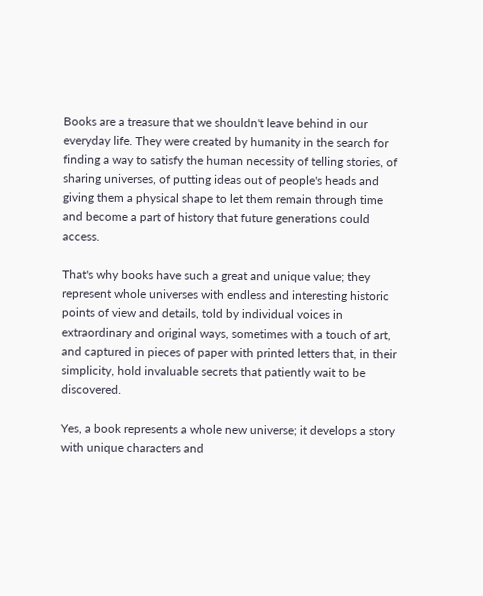Books are a treasure that we shouldn't leave behind in our everyday life. They were created by humanity in the search for finding a way to satisfy the human necessity of telling stories, of sharing universes, of putting ideas out of people's heads and giving them a physical shape to let them remain through time and become a part of history that future generations could access.

That's why books have such a great and unique value; they represent whole universes with endless and interesting historic points of view and details, told by individual voices in extraordinary and original ways, sometimes with a touch of art, and captured in pieces of paper with printed letters that, in their simplicity, hold invaluable secrets that patiently wait to be discovered.

Yes, a book represents a whole new universe; it develops a story with unique characters and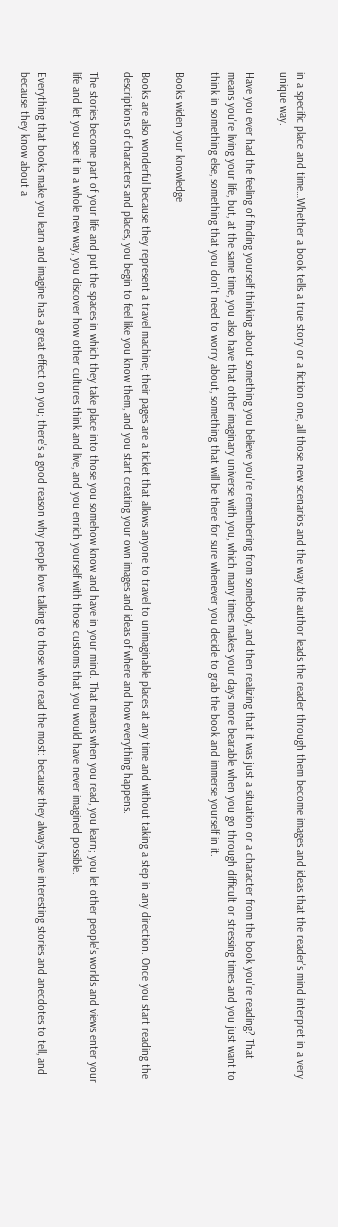in a specific place and time…Whether a book tells a true story or a fiction one, all those new scenarios and the way the author leads the reader through them become images and ideas that the reader's mind interpret in a very unique way.

Have you ever had the feeling of finding yourself thinking about something you believe you're remembering from somebody, and then realizing that it was just a situation or a character from the book you're reading? That means you're living your life, but, at the same time, you also have that other imaginary universe with you, which many times makes your days more bearable when you go through difficult or stressing times and you just want to think in something else, something that you don't need to worry about, something that will be there for sure whenever you decide to grab the book and immerse yourself in it.

Books widen your knowledge

Books are also wonderful because they represent a travel machine; their pages are a ticket that allows anyone to travel to unimaginable places at any time and without taking a step in any direction. Once you start reading the descriptions of characters and places, you begin to feel like you know them, and you start creating your own images and ideas of where and how everything happens.

The stories become part of your life and put the spaces in which they take place into those you somehow know and have in your mind. That means when you read, you learn; you let other people's worlds and views enter your life and let you see it in a whole new way, you discover how other cultures think and live, and you enrich yourself with those customs that you would have never imagined possible.

Everything that books make you learn and imagine has a great effect on you; there's a good reason why people love talking to those who read the most: because they always have interesting stories and anecdotes to tell, and because they know about a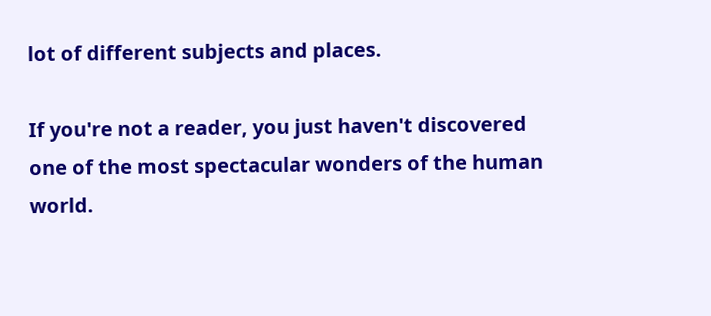lot of different subjects and places.

If you're not a reader, you just haven't discovered one of the most spectacular wonders of the human world.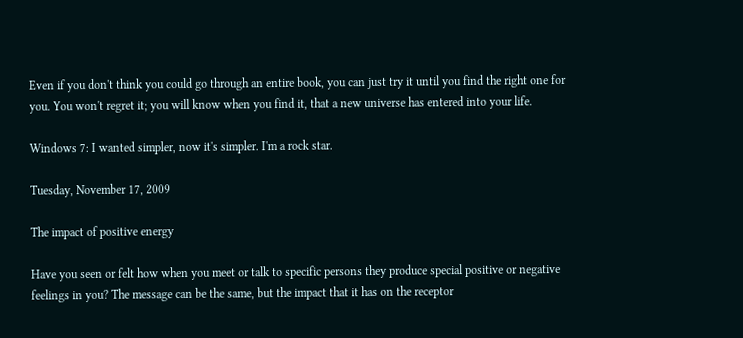Even if you don't think you could go through an entire book, you can just try it until you find the right one for you. You won't regret it; you will know when you find it, that a new universe has entered into your life.

Windows 7: I wanted simpler, now it's simpler. I'm a rock star.

Tuesday, November 17, 2009

The impact of positive energy

Have you seen or felt how when you meet or talk to specific persons they produce special positive or negative feelings in you? The message can be the same, but the impact that it has on the receptor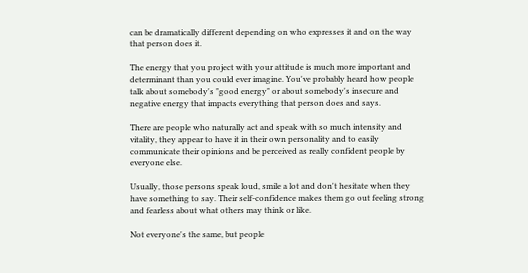can be dramatically different depending on who expresses it and on the way that person does it.

The energy that you project with your attitude is much more important and determinant than you could ever imagine. You've probably heard how people talk about somebody's "good energy" or about somebody's insecure and negative energy that impacts everything that person does and says.

There are people who naturally act and speak with so much intensity and vitality, they appear to have it in their own personality and to easily communicate their opinions and be perceived as really confident people by everyone else.

Usually, those persons speak loud, smile a lot and don't hesitate when they have something to say. Their self-confidence makes them go out feeling strong and fearless about what others may think or like.

Not everyone's the same, but people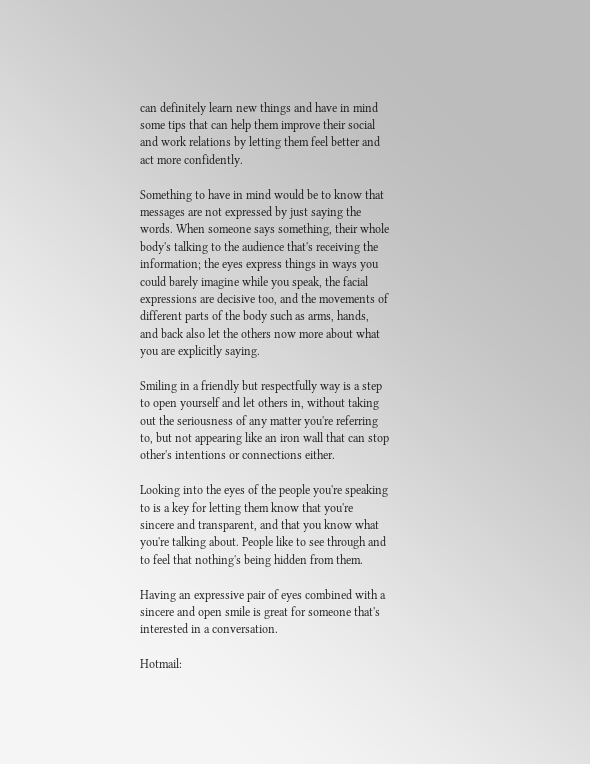can definitely learn new things and have in mind some tips that can help them improve their social and work relations by letting them feel better and act more confidently.

Something to have in mind would be to know that messages are not expressed by just saying the words. When someone says something, their whole body's talking to the audience that's receiving the information; the eyes express things in ways you could barely imagine while you speak, the facial expressions are decisive too, and the movements of different parts of the body such as arms, hands, and back also let the others now more about what you are explicitly saying.

Smiling in a friendly but respectfully way is a step to open yourself and let others in, without taking out the seriousness of any matter you're referring to, but not appearing like an iron wall that can stop other's intentions or connections either.

Looking into the eyes of the people you're speaking to is a key for letting them know that you're sincere and transparent, and that you know what you're talking about. People like to see through and to feel that nothing's being hidden from them.

Having an expressive pair of eyes combined with a sincere and open smile is great for someone that's interested in a conversation.

Hotmail: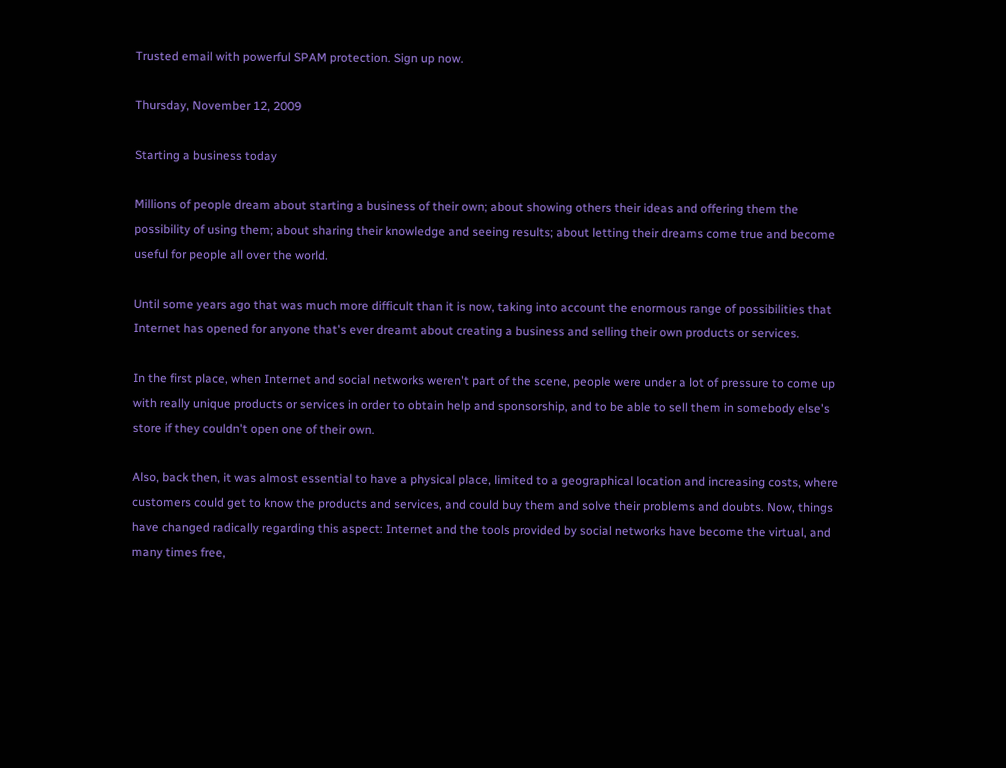Trusted email with powerful SPAM protection. Sign up now.

Thursday, November 12, 2009

Starting a business today

Millions of people dream about starting a business of their own; about showing others their ideas and offering them the possibility of using them; about sharing their knowledge and seeing results; about letting their dreams come true and become useful for people all over the world.

Until some years ago that was much more difficult than it is now, taking into account the enormous range of possibilities that Internet has opened for anyone that's ever dreamt about creating a business and selling their own products or services.

In the first place, when Internet and social networks weren't part of the scene, people were under a lot of pressure to come up with really unique products or services in order to obtain help and sponsorship, and to be able to sell them in somebody else's store if they couldn't open one of their own.

Also, back then, it was almost essential to have a physical place, limited to a geographical location and increasing costs, where customers could get to know the products and services, and could buy them and solve their problems and doubts. Now, things have changed radically regarding this aspect: Internet and the tools provided by social networks have become the virtual, and many times free,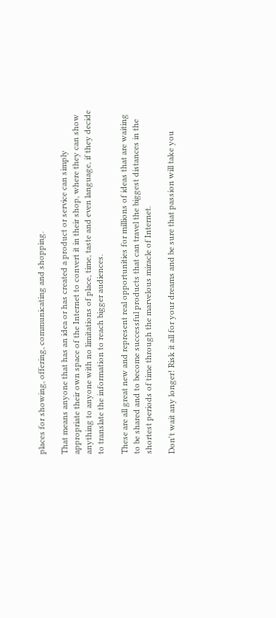places for showing, offering, communicating and shopping.

That means anyone that has an idea or has created a product or service can simply appropriate their own space of the Internet to convert it in their shop, where they can show anything to anyone with no limitations of place, time, taste and even language, if they decide to translate the information to reach bigger audiences.

These are all great new and represent real opportunities for millions of ideas that are waiting to be shared and to become successful products that can travel the biggest distances in the shortest periods of time through the marvelous miracle of Internet.

Don't wait any longer! Risk it all for your dreams and be sure that passion will take you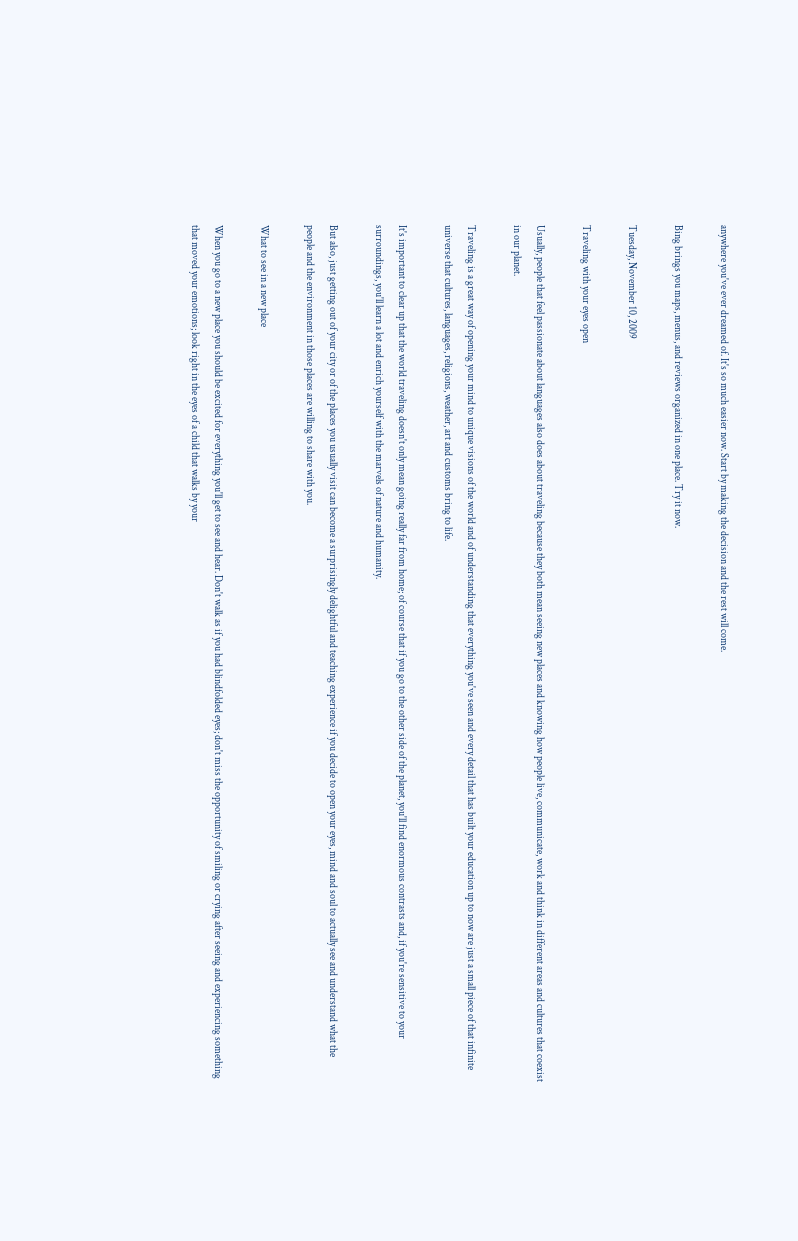anywhere you've ever dreamed of. It's so much easier now. Start by making the decision and the rest will come.

Bing brings you maps, menus, and reviews organized in one place. Try it now.

Tuesday, November 10, 2009

Traveling with your eyes open

Usually, people that feel passionate about languages also does about traveling because they both mean seeing new places and knowing how people live, communicate, work and think in different areas and cultures that coexist in our planet.

Traveling is a great way of opening your mind to unique visions of the world and of understanding that everything you've seen and every detail that has built your education up to now are just a small piece of that infinite universe that cultures, languages, religions, weather, art and customs bring to life.

It's important to clear up that the world traveling doesn't only mean going really far from home; of course that if you go to the other side of the planet, you'll find enormous contrasts and, if you're sensitive to your surroundings, you'll learn a lot and enrich yourself with the marvels of nature and humanity.

But also, just getting out of your city or of the places you usually visit can become a surprisingly delightful and teaching experience if you decide to open your eyes, mind and soul to actually see and understand what the people and the environment in those places are willing to share with you.

What to see in a new place

When you go to a new place you should be excited for everything you'll get to see and hear. Don't walk as if you had blindfolded eyes; don't miss the opportunity of smiling or crying after seeing and experiencing something that moved your emotions; look right in the eyes of a child that walks by your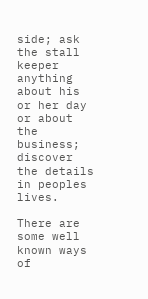side; ask the stall keeper anything about his or her day or about the business; discover the details in peoples lives.

There are some well known ways of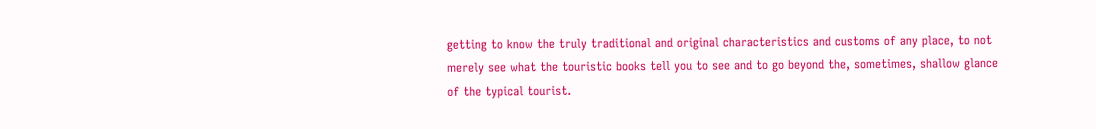getting to know the truly traditional and original characteristics and customs of any place, to not merely see what the touristic books tell you to see and to go beyond the, sometimes, shallow glance of the typical tourist.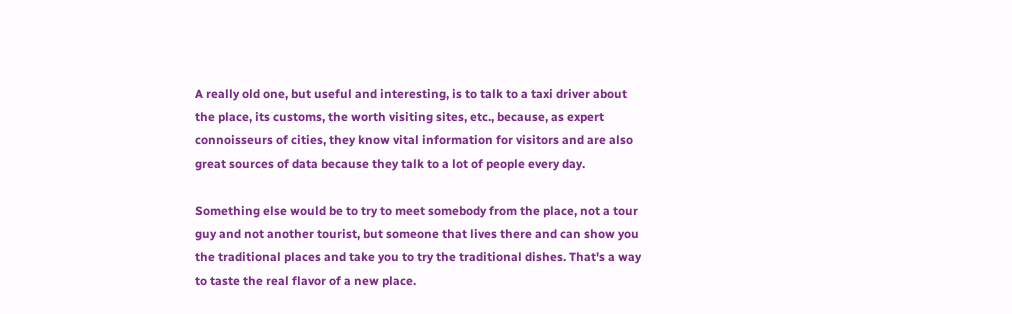A really old one, but useful and interesting, is to talk to a taxi driver about the place, its customs, the worth visiting sites, etc., because, as expert connoisseurs of cities, they know vital information for visitors and are also great sources of data because they talk to a lot of people every day.

Something else would be to try to meet somebody from the place, not a tour guy and not another tourist, but someone that lives there and can show you the traditional places and take you to try the traditional dishes. That's a way to taste the real flavor of a new place.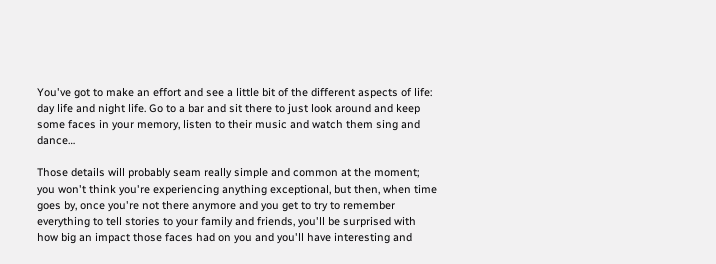You've got to make an effort and see a little bit of the different aspects of life: day life and night life. Go to a bar and sit there to just look around and keep some faces in your memory, listen to their music and watch them sing and dance…

Those details will probably seam really simple and common at the moment; you won't think you're experiencing anything exceptional, but then, when time goes by, once you're not there anymore and you get to try to remember everything to tell stories to your family and friends, you'll be surprised with how big an impact those faces had on you and you'll have interesting and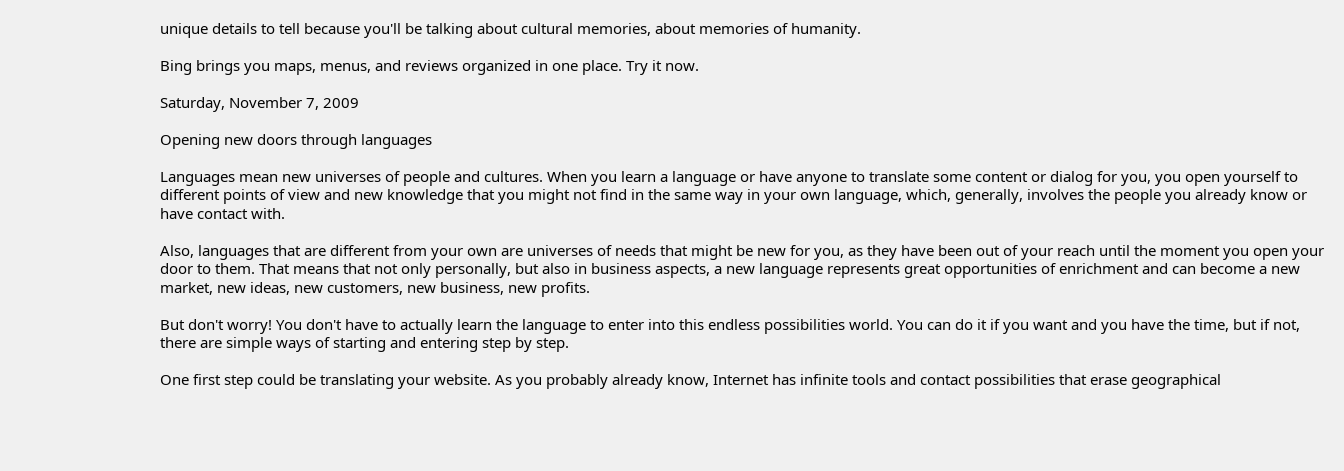unique details to tell because you'll be talking about cultural memories, about memories of humanity.

Bing brings you maps, menus, and reviews organized in one place. Try it now.

Saturday, November 7, 2009

Opening new doors through languages

Languages mean new universes of people and cultures. When you learn a language or have anyone to translate some content or dialog for you, you open yourself to different points of view and new knowledge that you might not find in the same way in your own language, which, generally, involves the people you already know or have contact with.

Also, languages that are different from your own are universes of needs that might be new for you, as they have been out of your reach until the moment you open your door to them. That means that not only personally, but also in business aspects, a new language represents great opportunities of enrichment and can become a new market, new ideas, new customers, new business, new profits.

But don't worry! You don't have to actually learn the language to enter into this endless possibilities world. You can do it if you want and you have the time, but if not, there are simple ways of starting and entering step by step.

One first step could be translating your website. As you probably already know, Internet has infinite tools and contact possibilities that erase geographical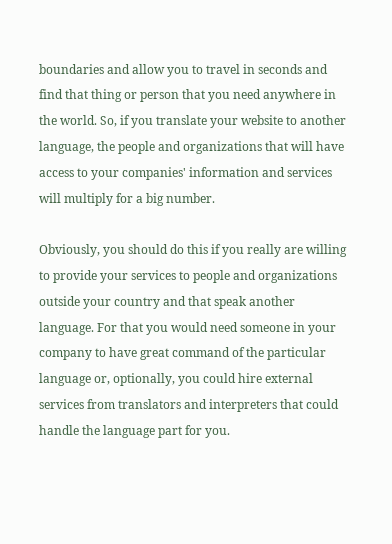boundaries and allow you to travel in seconds and find that thing or person that you need anywhere in the world. So, if you translate your website to another language, the people and organizations that will have access to your companies' information and services will multiply for a big number.

Obviously, you should do this if you really are willing to provide your services to people and organizations outside your country and that speak another language. For that you would need someone in your company to have great command of the particular language or, optionally, you could hire external services from translators and interpreters that could handle the language part for you.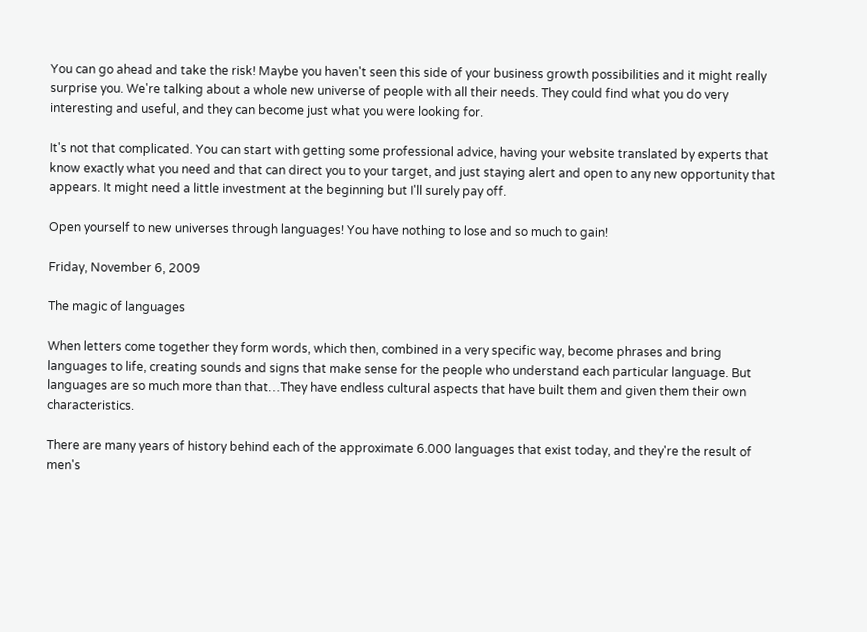You can go ahead and take the risk! Maybe you haven't seen this side of your business growth possibilities and it might really surprise you. We're talking about a whole new universe of people with all their needs. They could find what you do very interesting and useful, and they can become just what you were looking for.

It's not that complicated. You can start with getting some professional advice, having your website translated by experts that know exactly what you need and that can direct you to your target, and just staying alert and open to any new opportunity that appears. It might need a little investment at the beginning but I'll surely pay off.

Open yourself to new universes through languages! You have nothing to lose and so much to gain!

Friday, November 6, 2009

The magic of languages

When letters come together they form words, which then, combined in a very specific way, become phrases and bring languages to life, creating sounds and signs that make sense for the people who understand each particular language. But languages are so much more than that…They have endless cultural aspects that have built them and given them their own characteristics.

There are many years of history behind each of the approximate 6.000 languages that exist today, and they're the result of men's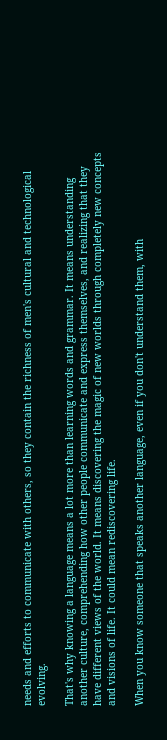needs and efforts to communicate with others, so they contain the richness of men's cultural and technological evolving.

That's why knowing a language means a lot more than learning words and grammar. It means understanding another culture, comprehending how other people communicate and express themselves, and realizing that they have different views of the world. It means discovering the magic of new worlds through completely new concepts and visions of life. It could mean rediscovering life.

When you know someone that speaks another language, even if you don't understand them, with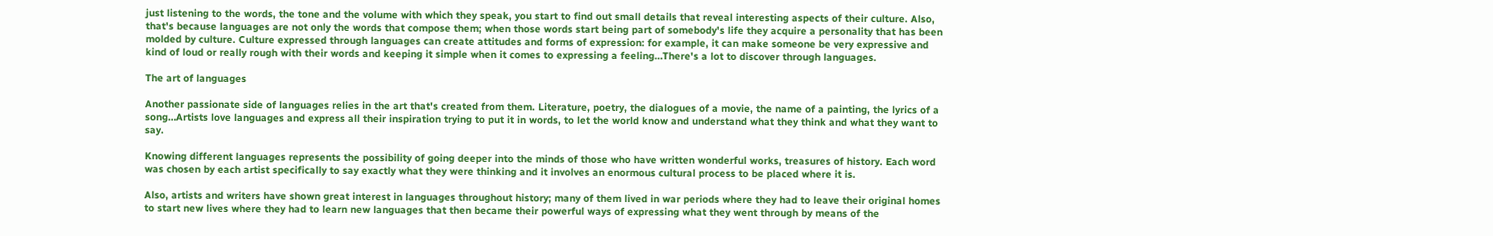just listening to the words, the tone and the volume with which they speak, you start to find out small details that reveal interesting aspects of their culture. Also, that's because languages are not only the words that compose them; when those words start being part of somebody's life they acquire a personality that has been molded by culture. Culture expressed through languages can create attitudes and forms of expression: for example, it can make someone be very expressive and kind of loud or really rough with their words and keeping it simple when it comes to expressing a feeling…There's a lot to discover through languages.

The art of languages

Another passionate side of languages relies in the art that's created from them. Literature, poetry, the dialogues of a movie, the name of a painting, the lyrics of a song…Artists love languages and express all their inspiration trying to put it in words, to let the world know and understand what they think and what they want to say.

Knowing different languages represents the possibility of going deeper into the minds of those who have written wonderful works, treasures of history. Each word was chosen by each artist specifically to say exactly what they were thinking and it involves an enormous cultural process to be placed where it is.

Also, artists and writers have shown great interest in languages throughout history; many of them lived in war periods where they had to leave their original homes to start new lives where they had to learn new languages that then became their powerful ways of expressing what they went through by means of the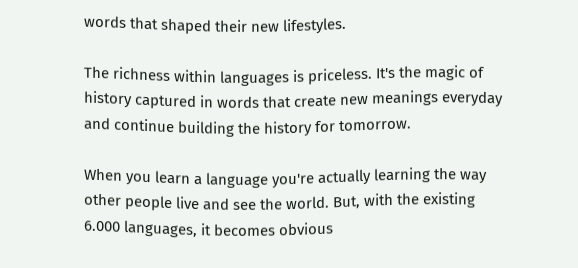words that shaped their new lifestyles.

The richness within languages is priceless. It's the magic of history captured in words that create new meanings everyday and continue building the history for tomorrow.

When you learn a language you're actually learning the way other people live and see the world. But, with the existing 6.000 languages, it becomes obvious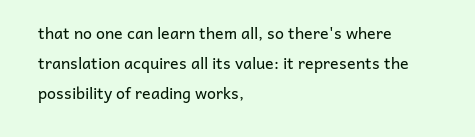that no one can learn them all, so there's where translation acquires all its value: it represents the possibility of reading works,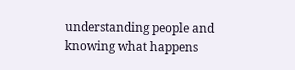understanding people and knowing what happens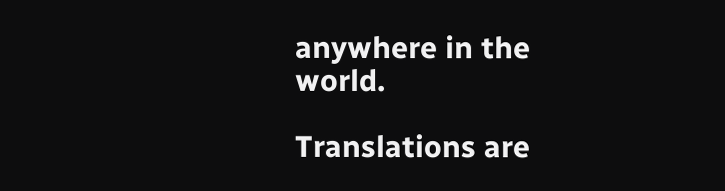anywhere in the world.

Translations are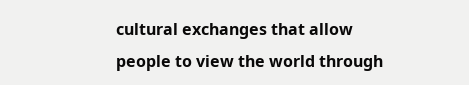cultural exchanges that allow people to view the world through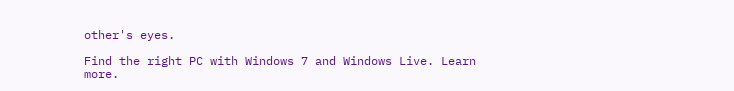other's eyes.

Find the right PC with Windows 7 and Windows Live. Learn more.